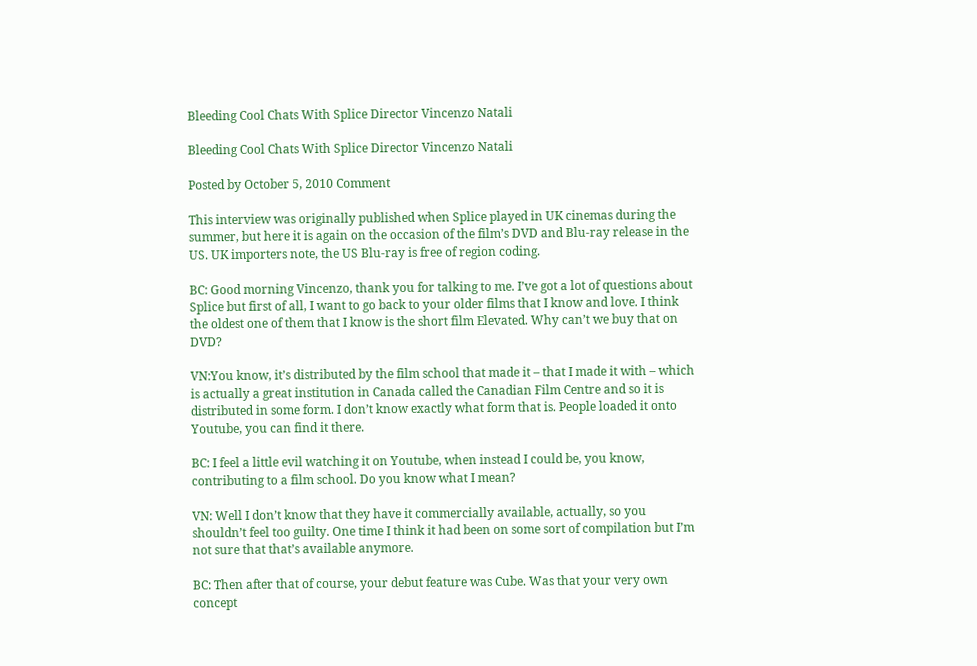Bleeding Cool Chats With Splice Director Vincenzo Natali

Bleeding Cool Chats With Splice Director Vincenzo Natali

Posted by October 5, 2010 Comment

This interview was originally published when Splice played in UK cinemas during the summer, but here it is again on the occasion of the film’s DVD and Blu-ray release in the US. UK importers note, the US Blu-ray is free of region coding.

BC: Good morning Vincenzo, thank you for talking to me. I’ve got a lot of questions about Splice but first of all, I want to go back to your older films that I know and love. I think the oldest one of them that I know is the short film Elevated. Why can’t we buy that on DVD?

VN:You know, it’s distributed by the film school that made it – that I made it with – which is actually a great institution in Canada called the Canadian Film Centre and so it is distributed in some form. I don’t know exactly what form that is. People loaded it onto Youtube, you can find it there.

BC: I feel a little evil watching it on Youtube, when instead I could be, you know, contributing to a film school. Do you know what I mean?

VN: Well I don’t know that they have it commercially available, actually, so you shouldn’t feel too guilty. One time I think it had been on some sort of compilation but I’m not sure that that’s available anymore.

BC: Then after that of course, your debut feature was Cube. Was that your very own concept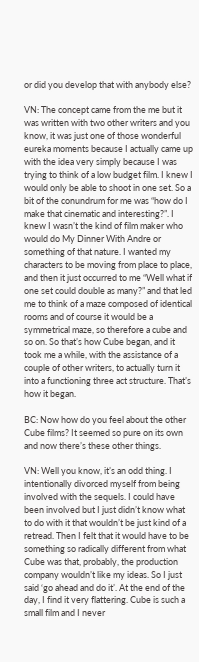or did you develop that with anybody else?

VN: The concept came from the me but it was written with two other writers and you know, it was just one of those wonderful eureka moments because I actually came up with the idea very simply because I was trying to think of a low budget film. I knew I would only be able to shoot in one set. So a bit of the conundrum for me was “how do I make that cinematic and interesting?”. I knew I wasn’t the kind of film maker who would do My Dinner With Andre or something of that nature. I wanted my characters to be moving from place to place, and then it just occurred to me “Well what if one set could double as many?” and that led me to think of a maze composed of identical rooms and of course it would be a symmetrical maze, so therefore a cube and so on. So that’s how Cube began, and it took me a while, with the assistance of a couple of other writers, to actually turn it into a functioning three act structure. That’s how it began.

BC: Now how do you feel about the other Cube films? It seemed so pure on its own and now there’s these other things.

VN: Well you know, it’s an odd thing. I intentionally divorced myself from being involved with the sequels. I could have been involved but I just didn’t know what to do with it that wouldn’t be just kind of a retread. Then I felt that it would have to be something so radically different from what Cube was that, probably, the production company wouldn’t like my ideas. So I just said ‘go ahead and do it’. At the end of the day, I find it very flattering. Cube is such a small film and I never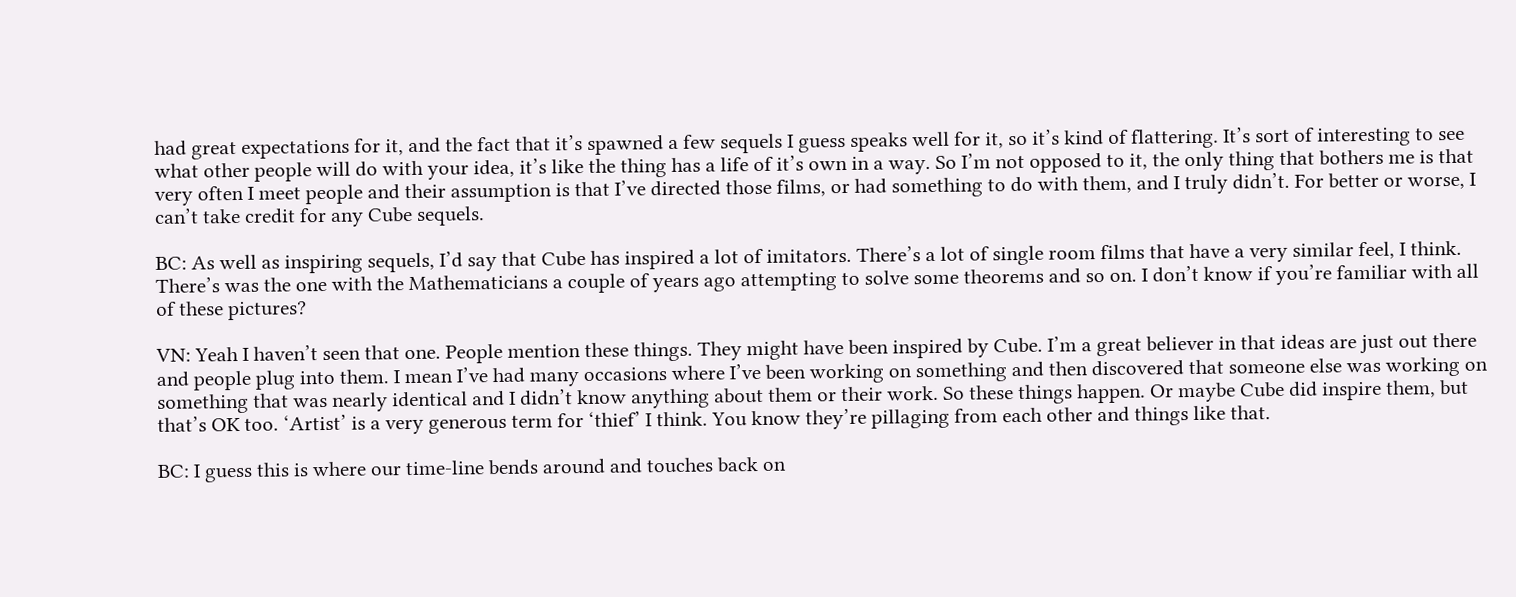had great expectations for it, and the fact that it’s spawned a few sequels I guess speaks well for it, so it’s kind of flattering. It’s sort of interesting to see what other people will do with your idea, it’s like the thing has a life of it’s own in a way. So I’m not opposed to it, the only thing that bothers me is that very often I meet people and their assumption is that I’ve directed those films, or had something to do with them, and I truly didn’t. For better or worse, I can’t take credit for any Cube sequels.

BC: As well as inspiring sequels, I’d say that Cube has inspired a lot of imitators. There’s a lot of single room films that have a very similar feel, I think. There’s was the one with the Mathematicians a couple of years ago attempting to solve some theorems and so on. I don’t know if you’re familiar with all of these pictures?

VN: Yeah I haven’t seen that one. People mention these things. They might have been inspired by Cube. I’m a great believer in that ideas are just out there and people plug into them. I mean I’ve had many occasions where I’ve been working on something and then discovered that someone else was working on something that was nearly identical and I didn’t know anything about them or their work. So these things happen. Or maybe Cube did inspire them, but that’s OK too. ‘Artist’ is a very generous term for ‘thief’ I think. You know they’re pillaging from each other and things like that.

BC: I guess this is where our time-line bends around and touches back on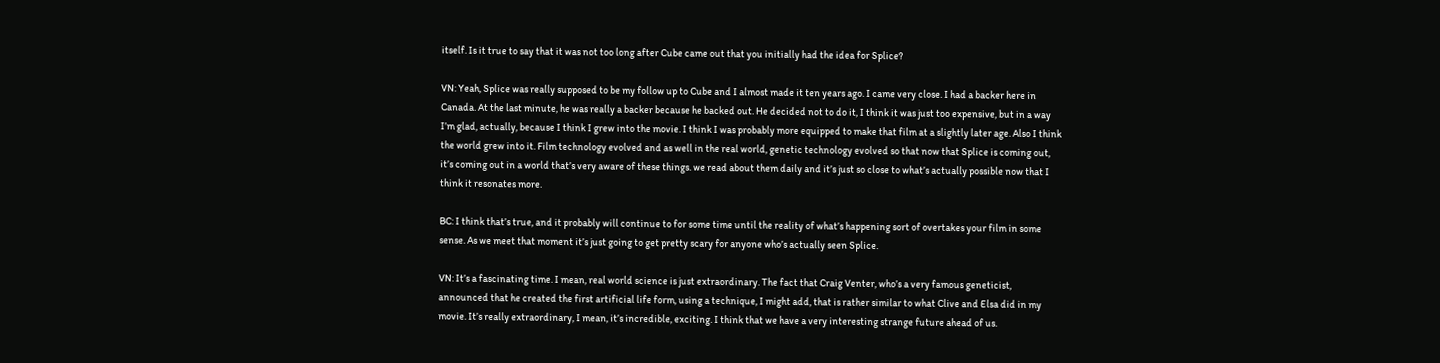itself. Is it true to say that it was not too long after Cube came out that you initially had the idea for Splice?

VN: Yeah, Splice was really supposed to be my follow up to Cube and I almost made it ten years ago. I came very close. I had a backer here in Canada. At the last minute, he was really a backer because he backed out. He decided not to do it, I think it was just too expensive, but in a way I’m glad, actually, because I think I grew into the movie. I think I was probably more equipped to make that film at a slightly later age. Also I think the world grew into it. Film technology evolved and as well in the real world, genetic technology evolved so that now that Splice is coming out, it’s coming out in a world that’s very aware of these things. we read about them daily and it’s just so close to what’s actually possible now that I think it resonates more.

BC: I think that’s true, and it probably will continue to for some time until the reality of what’s happening sort of overtakes your film in some sense. As we meet that moment it’s just going to get pretty scary for anyone who’s actually seen Splice.

VN: It’s a fascinating time. I mean, real world science is just extraordinary. The fact that Craig Venter, who’s a very famous geneticist, announced that he created the first artificial life form, using a technique, I might add, that is rather similar to what Clive and Elsa did in my movie. It’s really extraordinary, I mean, it’s incredible, exciting. I think that we have a very interesting strange future ahead of us.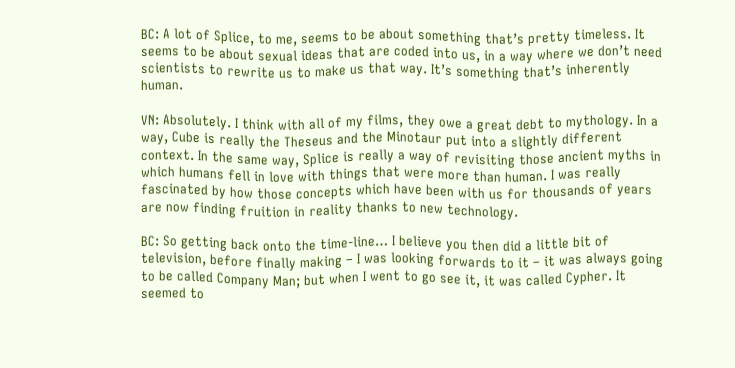BC: A lot of Splice, to me, seems to be about something that’s pretty timeless. It seems to be about sexual ideas that are coded into us, in a way where we don’t need scientists to rewrite us to make us that way. It’s something that’s inherently human.

VN: Absolutely. I think with all of my films, they owe a great debt to mythology. In a way, Cube is really the Theseus and the Minotaur put into a slightly different context. In the same way, Splice is really a way of revisiting those ancient myths in which humans fell in love with things that were more than human. I was really fascinated by how those concepts which have been with us for thousands of years are now finding fruition in reality thanks to new technology.

BC: So getting back onto the time-line… I believe you then did a little bit of television, before finally making – I was looking forwards to it – it was always going to be called Company Man; but when I went to go see it, it was called Cypher. It seemed to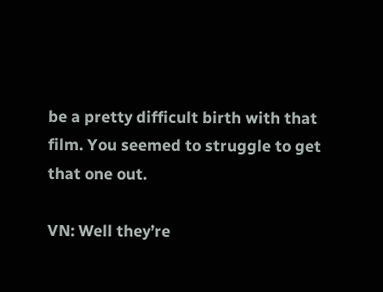be a pretty difficult birth with that film. You seemed to struggle to get that one out.

VN: Well they’re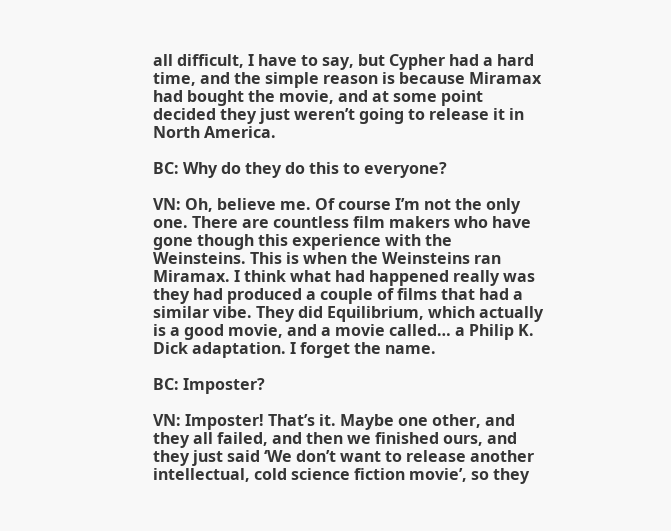all difficult, I have to say, but Cypher had a hard time, and the simple reason is because Miramax had bought the movie, and at some point decided they just weren’t going to release it in North America.

BC: Why do they do this to everyone?

VN: Oh, believe me. Of course I’m not the only one. There are countless film makers who have gone though this experience with the Weinsteins. This is when the Weinsteins ran Miramax. I think what had happened really was they had produced a couple of films that had a similar vibe. They did Equilibrium, which actually is a good movie, and a movie called… a Philip K. Dick adaptation. I forget the name.

BC: Imposter?

VN: Imposter! That’s it. Maybe one other, and they all failed, and then we finished ours, and they just said ‘We don’t want to release another intellectual, cold science fiction movie’, so they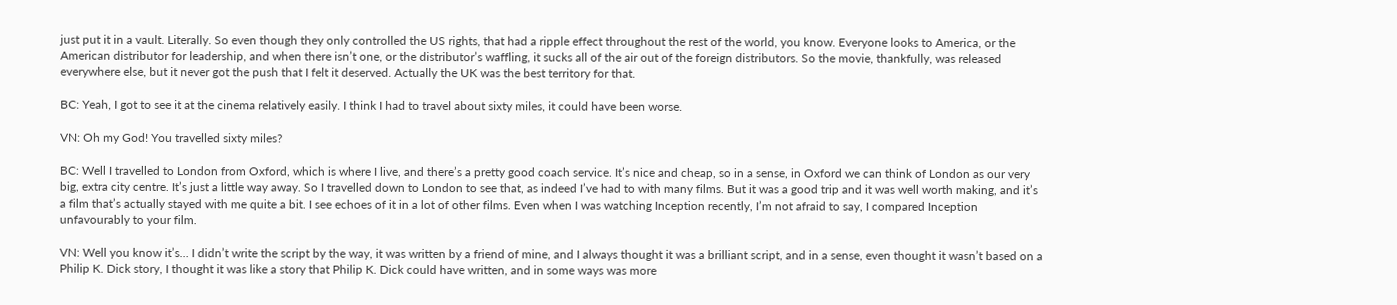just put it in a vault. Literally. So even though they only controlled the US rights, that had a ripple effect throughout the rest of the world, you know. Everyone looks to America, or the American distributor for leadership, and when there isn’t one, or the distributor’s waffling, it sucks all of the air out of the foreign distributors. So the movie, thankfully, was released everywhere else, but it never got the push that I felt it deserved. Actually the UK was the best territory for that.

BC: Yeah, I got to see it at the cinema relatively easily. I think I had to travel about sixty miles, it could have been worse.

VN: Oh my God! You travelled sixty miles?

BC: Well I travelled to London from Oxford, which is where I live, and there’s a pretty good coach service. It’s nice and cheap, so in a sense, in Oxford we can think of London as our very big, extra city centre. It’s just a little way away. So I travelled down to London to see that, as indeed I’ve had to with many films. But it was a good trip and it was well worth making, and it’s a film that’s actually stayed with me quite a bit. I see echoes of it in a lot of other films. Even when I was watching Inception recently, I’m not afraid to say, I compared Inception unfavourably to your film.

VN: Well you know it’s… I didn’t write the script by the way, it was written by a friend of mine, and I always thought it was a brilliant script, and in a sense, even thought it wasn’t based on a Philip K. Dick story, I thought it was like a story that Philip K. Dick could have written, and in some ways was more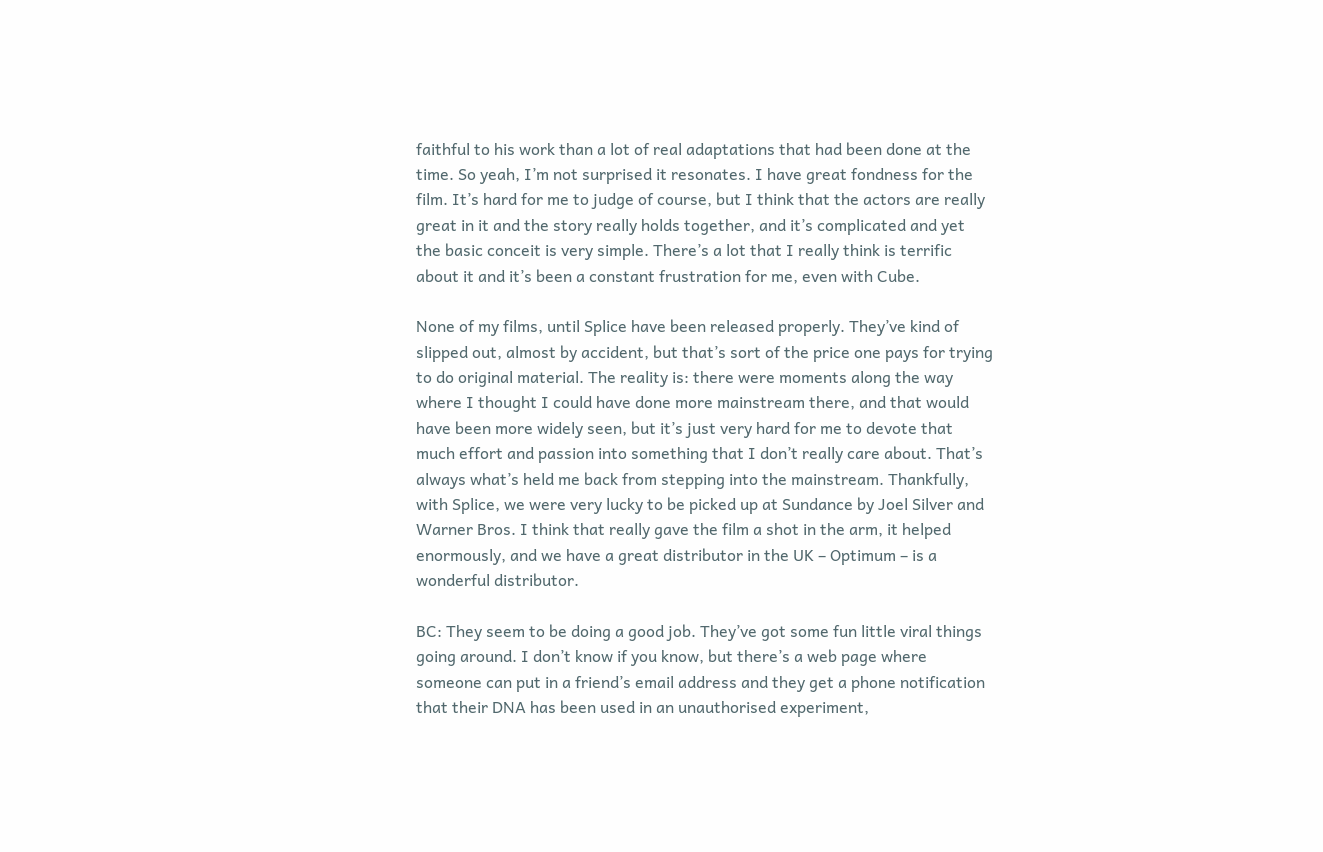faithful to his work than a lot of real adaptations that had been done at the time. So yeah, I’m not surprised it resonates. I have great fondness for the film. It’s hard for me to judge of course, but I think that the actors are really great in it and the story really holds together, and it’s complicated and yet the basic conceit is very simple. There’s a lot that I really think is terrific about it and it’s been a constant frustration for me, even with Cube.

None of my films, until Splice have been released properly. They’ve kind of slipped out, almost by accident, but that’s sort of the price one pays for trying to do original material. The reality is: there were moments along the way where I thought I could have done more mainstream there, and that would have been more widely seen, but it’s just very hard for me to devote that much effort and passion into something that I don’t really care about. That’s always what’s held me back from stepping into the mainstream. Thankfully, with Splice, we were very lucky to be picked up at Sundance by Joel Silver and Warner Bros. I think that really gave the film a shot in the arm, it helped enormously, and we have a great distributor in the UK – Optimum – is a wonderful distributor.

BC: They seem to be doing a good job. They’ve got some fun little viral things going around. I don’t know if you know, but there’s a web page where someone can put in a friend’s email address and they get a phone notification that their DNA has been used in an unauthorised experiment,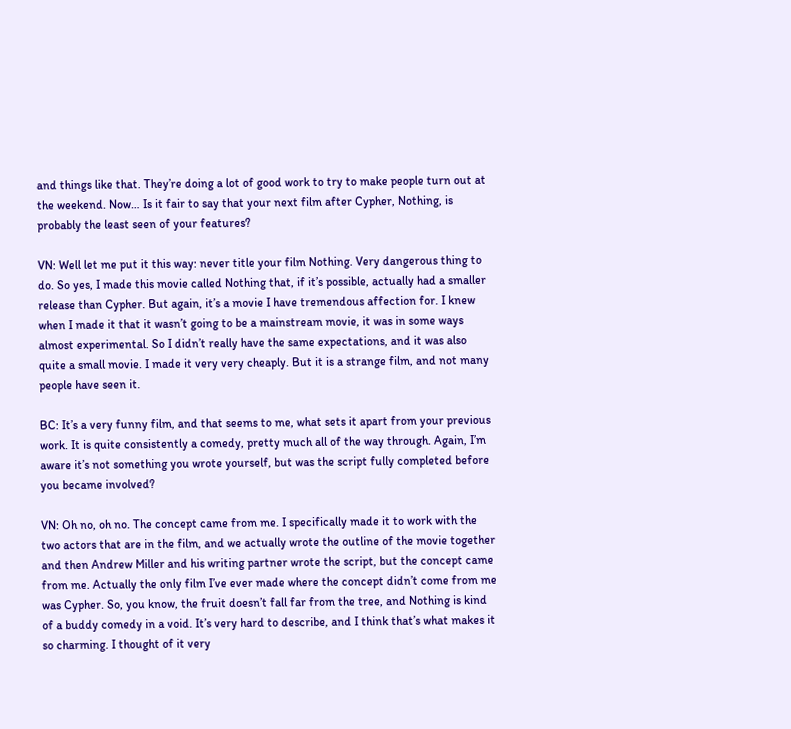and things like that. They’re doing a lot of good work to try to make people turn out at the weekend. Now… Is it fair to say that your next film after Cypher, Nothing, is probably the least seen of your features?

VN: Well let me put it this way: never title your film Nothing. Very dangerous thing to do. So yes, I made this movie called Nothing that, if it’s possible, actually had a smaller release than Cypher. But again, it’s a movie I have tremendous affection for. I knew when I made it that it wasn’t going to be a mainstream movie, it was in some ways almost experimental. So I didn’t really have the same expectations, and it was also quite a small movie. I made it very very cheaply. But it is a strange film, and not many people have seen it.

BC: It’s a very funny film, and that seems to me, what sets it apart from your previous work. It is quite consistently a comedy, pretty much all of the way through. Again, I’m aware it’s not something you wrote yourself, but was the script fully completed before you became involved?

VN: Oh no, oh no. The concept came from me. I specifically made it to work with the two actors that are in the film, and we actually wrote the outline of the movie together and then Andrew Miller and his writing partner wrote the script, but the concept came from me. Actually the only film I’ve ever made where the concept didn’t come from me was Cypher. So, you know, the fruit doesn’t fall far from the tree, and Nothing is kind of a buddy comedy in a void. It’s very hard to describe, and I think that’s what makes it so charming. I thought of it very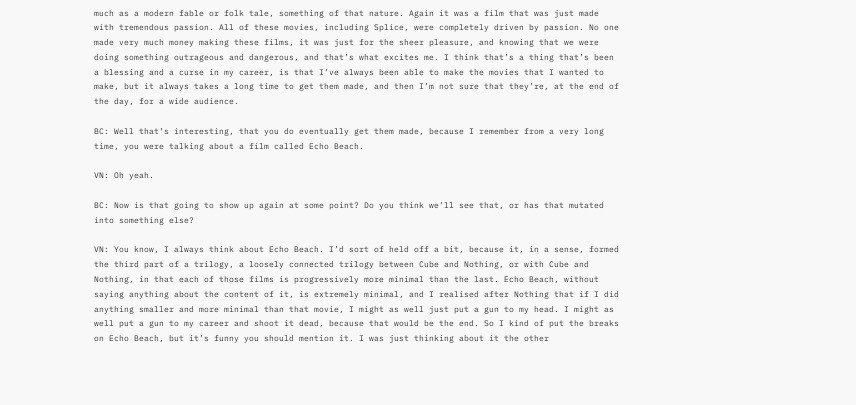much as a modern fable or folk tale, something of that nature. Again it was a film that was just made with tremendous passion. All of these movies, including Splice, were completely driven by passion. No one made very much money making these films, it was just for the sheer pleasure, and knowing that we were doing something outrageous and dangerous, and that’s what excites me. I think that’s a thing that’s been a blessing and a curse in my career, is that I’ve always been able to make the movies that I wanted to make, but it always takes a long time to get them made, and then I’m not sure that they’re, at the end of the day, for a wide audience.

BC: Well that’s interesting, that you do eventually get them made, because I remember from a very long time, you were talking about a film called Echo Beach.

VN: Oh yeah.

BC: Now is that going to show up again at some point? Do you think we’ll see that, or has that mutated into something else?

VN: You know, I always think about Echo Beach. I’d sort of held off a bit, because it, in a sense, formed the third part of a trilogy, a loosely connected trilogy between Cube and Nothing, or with Cube and Nothing, in that each of those films is progressively more minimal than the last. Echo Beach, without saying anything about the content of it, is extremely minimal, and I realised after Nothing that if I did anything smaller and more minimal than that movie, I might as well just put a gun to my head. I might as well put a gun to my career and shoot it dead, because that would be the end. So I kind of put the breaks on Echo Beach, but it’s funny you should mention it. I was just thinking about it the other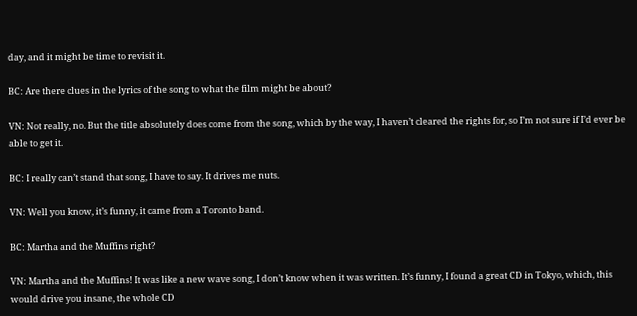day, and it might be time to revisit it.

BC: Are there clues in the lyrics of the song to what the film might be about?

VN: Not really, no. But the title absolutely does come from the song, which by the way, I haven’t cleared the rights for, so I’m not sure if I’d ever be able to get it.

BC: I really can’t stand that song, I have to say. It drives me nuts.

VN: Well you know, it’s funny, it came from a Toronto band.

BC: Martha and the Muffins right?

VN: Martha and the Muffins! It was like a new wave song, I don’t know when it was written. It’s funny, I found a great CD in Tokyo, which, this would drive you insane, the whole CD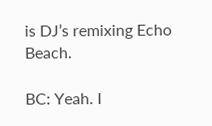is DJ’s remixing Echo Beach.

BC: Yeah. I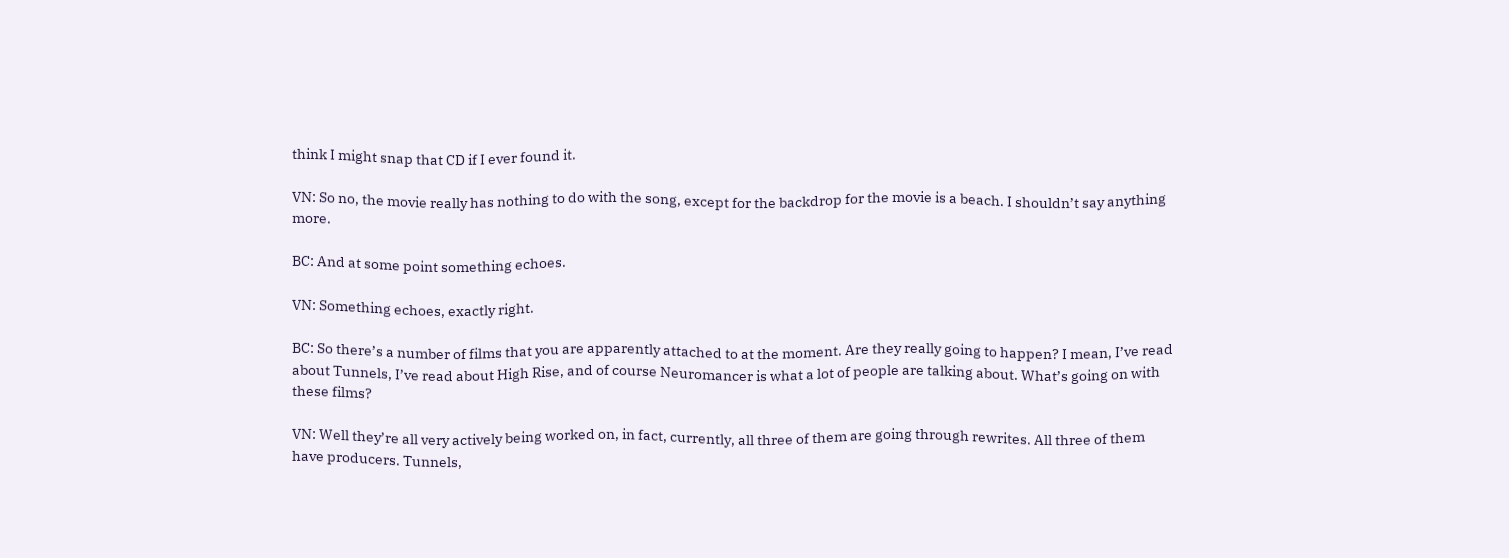think I might snap that CD if I ever found it.

VN: So no, the movie really has nothing to do with the song, except for the backdrop for the movie is a beach. I shouldn’t say anything more.

BC: And at some point something echoes.

VN: Something echoes, exactly right.

BC: So there’s a number of films that you are apparently attached to at the moment. Are they really going to happen? I mean, I’ve read about Tunnels, I’ve read about High Rise, and of course Neuromancer is what a lot of people are talking about. What’s going on with these films?

VN: Well they’re all very actively being worked on, in fact, currently, all three of them are going through rewrites. All three of them have producers. Tunnels,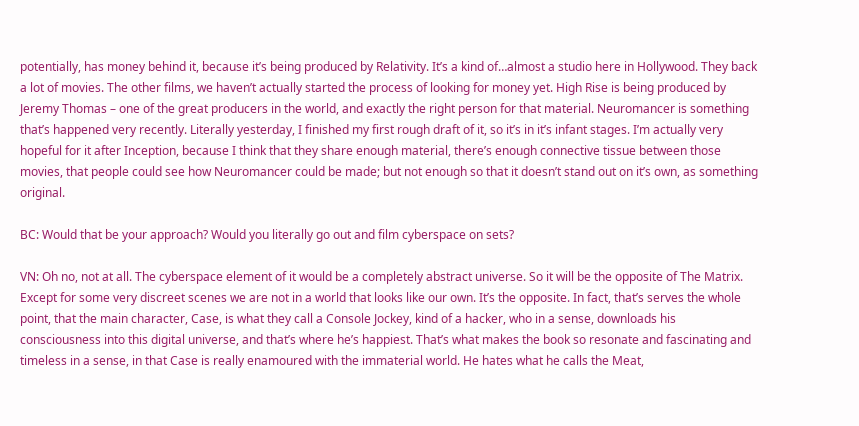potentially, has money behind it, because it’s being produced by Relativity. It’s a kind of…almost a studio here in Hollywood. They back a lot of movies. The other films, we haven’t actually started the process of looking for money yet. High Rise is being produced by Jeremy Thomas – one of the great producers in the world, and exactly the right person for that material. Neuromancer is something that’s happened very recently. Literally yesterday, I finished my first rough draft of it, so it’s in it’s infant stages. I’m actually very hopeful for it after Inception, because I think that they share enough material, there’s enough connective tissue between those movies, that people could see how Neuromancer could be made; but not enough so that it doesn’t stand out on it’s own, as something original.

BC: Would that be your approach? Would you literally go out and film cyberspace on sets?

VN: Oh no, not at all. The cyberspace element of it would be a completely abstract universe. So it will be the opposite of The Matrix. Except for some very discreet scenes we are not in a world that looks like our own. It’s the opposite. In fact, that’s serves the whole point, that the main character, Case, is what they call a Console Jockey, kind of a hacker, who in a sense, downloads his consciousness into this digital universe, and that’s where he’s happiest. That’s what makes the book so resonate and fascinating and timeless in a sense, in that Case is really enamoured with the immaterial world. He hates what he calls the Meat,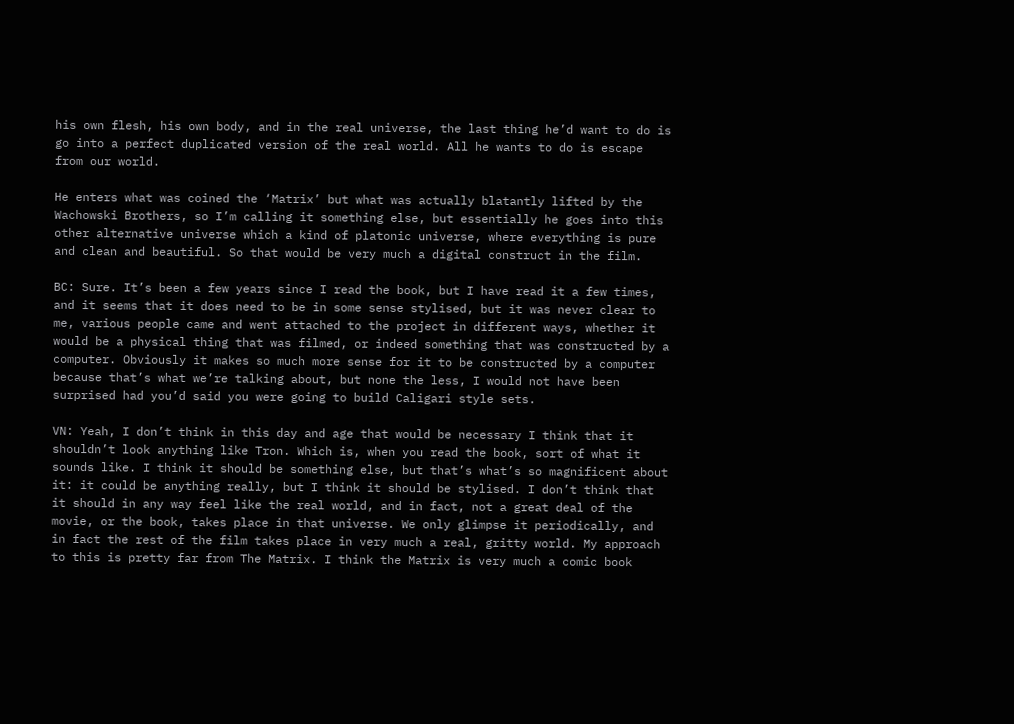his own flesh, his own body, and in the real universe, the last thing he’d want to do is go into a perfect duplicated version of the real world. All he wants to do is escape from our world.

He enters what was coined the ‘Matrix’ but what was actually blatantly lifted by the Wachowski Brothers, so I’m calling it something else, but essentially he goes into this other alternative universe which a kind of platonic universe, where everything is pure and clean and beautiful. So that would be very much a digital construct in the film.

BC: Sure. It’s been a few years since I read the book, but I have read it a few times, and it seems that it does need to be in some sense stylised, but it was never clear to me, various people came and went attached to the project in different ways, whether it would be a physical thing that was filmed, or indeed something that was constructed by a computer. Obviously it makes so much more sense for it to be constructed by a computer because that’s what we’re talking about, but none the less, I would not have been surprised had you’d said you were going to build Caligari style sets.

VN: Yeah, I don’t think in this day and age that would be necessary I think that it shouldn’t look anything like Tron. Which is, when you read the book, sort of what it sounds like. I think it should be something else, but that’s what’s so magnificent about it: it could be anything really, but I think it should be stylised. I don’t think that it should in any way feel like the real world, and in fact, not a great deal of the movie, or the book, takes place in that universe. We only glimpse it periodically, and in fact the rest of the film takes place in very much a real, gritty world. My approach to this is pretty far from The Matrix. I think the Matrix is very much a comic book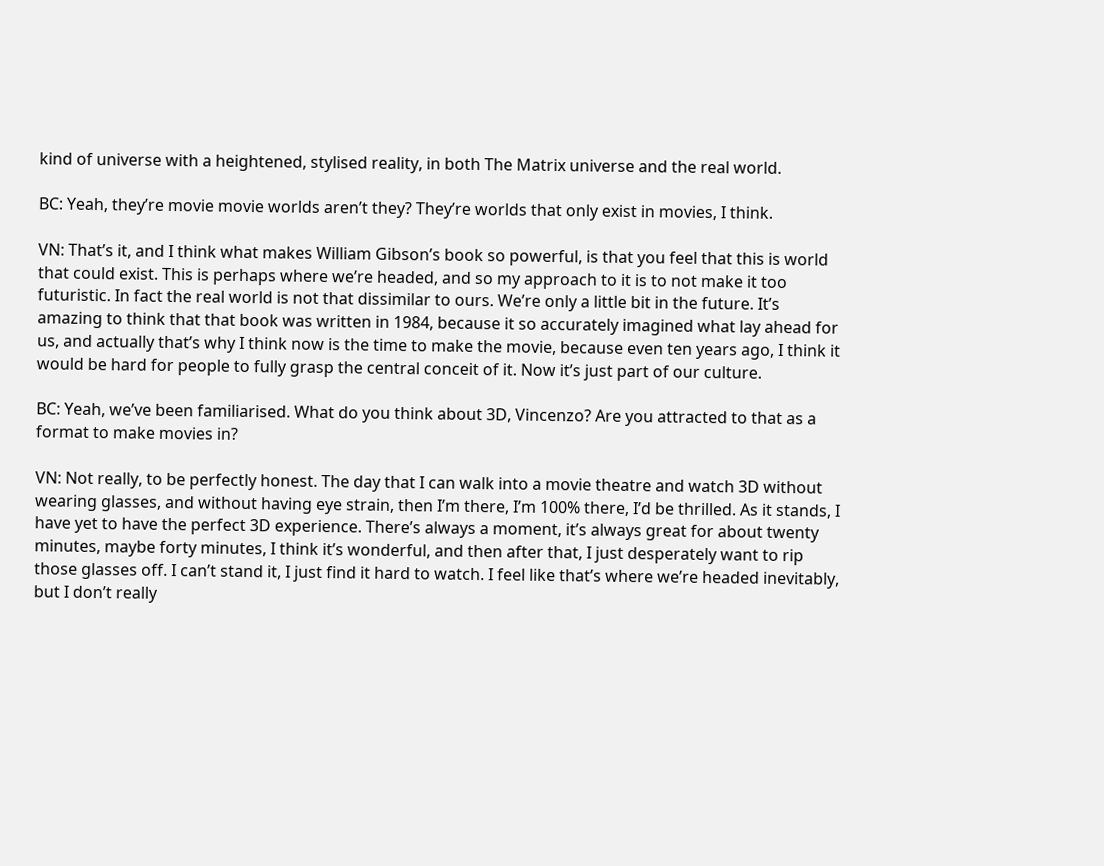kind of universe with a heightened, stylised reality, in both The Matrix universe and the real world.

BC: Yeah, they’re movie movie worlds aren’t they? They’re worlds that only exist in movies, I think.

VN: That’s it, and I think what makes William Gibson’s book so powerful, is that you feel that this is world that could exist. This is perhaps where we’re headed, and so my approach to it is to not make it too futuristic. In fact the real world is not that dissimilar to ours. We’re only a little bit in the future. It’s amazing to think that that book was written in 1984, because it so accurately imagined what lay ahead for us, and actually that’s why I think now is the time to make the movie, because even ten years ago, I think it would be hard for people to fully grasp the central conceit of it. Now it’s just part of our culture.

BC: Yeah, we’ve been familiarised. What do you think about 3D, Vincenzo? Are you attracted to that as a format to make movies in?

VN: Not really, to be perfectly honest. The day that I can walk into a movie theatre and watch 3D without wearing glasses, and without having eye strain, then I’m there, I’m 100% there, I’d be thrilled. As it stands, I have yet to have the perfect 3D experience. There’s always a moment, it’s always great for about twenty minutes, maybe forty minutes, I think it’s wonderful, and then after that, I just desperately want to rip those glasses off. I can’t stand it, I just find it hard to watch. I feel like that’s where we’re headed inevitably, but I don’t really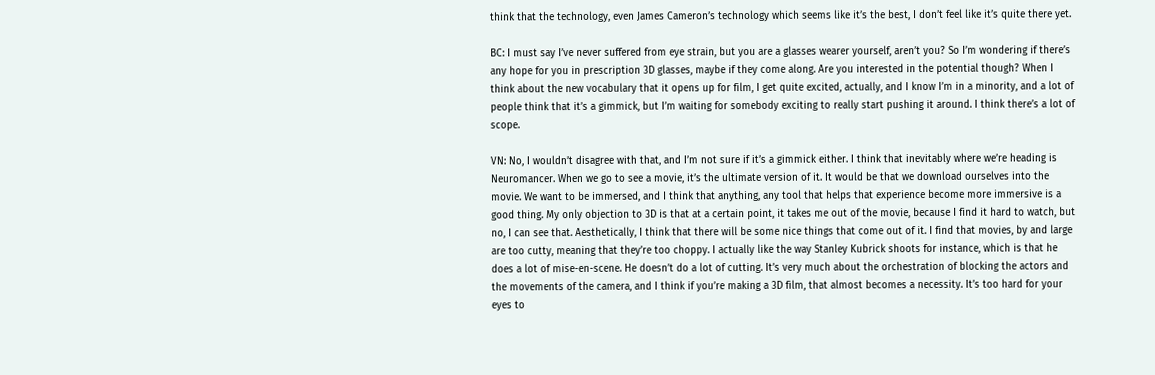think that the technology, even James Cameron’s technology which seems like it’s the best, I don’t feel like it’s quite there yet.

BC: I must say I’ve never suffered from eye strain, but you are a glasses wearer yourself, aren’t you? So I’m wondering if there’s any hope for you in prescription 3D glasses, maybe if they come along. Are you interested in the potential though? When I think about the new vocabulary that it opens up for film, I get quite excited, actually, and I know I’m in a minority, and a lot of people think that it’s a gimmick, but I’m waiting for somebody exciting to really start pushing it around. I think there’s a lot of scope.

VN: No, I wouldn’t disagree with that, and I’m not sure if it’s a gimmick either. I think that inevitably where we’re heading is Neuromancer. When we go to see a movie, it’s the ultimate version of it. It would be that we download ourselves into the movie. We want to be immersed, and I think that anything, any tool that helps that experience become more immersive is a good thing. My only objection to 3D is that at a certain point, it takes me out of the movie, because I find it hard to watch, but no, I can see that. Aesthetically, I think that there will be some nice things that come out of it. I find that movies, by and large are too cutty, meaning that they’re too choppy. I actually like the way Stanley Kubrick shoots for instance, which is that he does a lot of mise-en-scene. He doesn’t do a lot of cutting. It’s very much about the orchestration of blocking the actors and the movements of the camera, and I think if you’re making a 3D film, that almost becomes a necessity. It’s too hard for your eyes to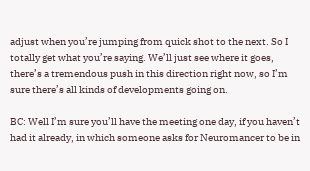adjust when you’re jumping from quick shot to the next. So I totally get what you’re saying. We’ll just see where it goes, there’s a tremendous push in this direction right now, so I’m sure there’s all kinds of developments going on.

BC: Well I’m sure you’ll have the meeting one day, if you haven’t had it already, in which someone asks for Neuromancer to be in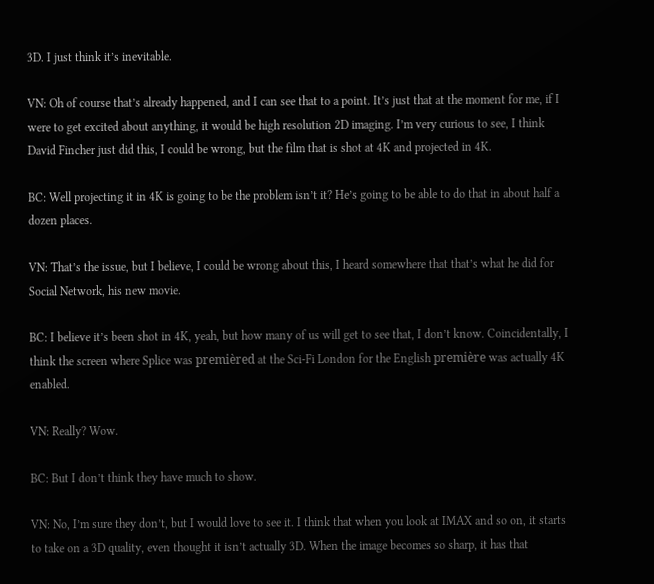3D. I just think it’s inevitable.

VN: Oh of course that’s already happened, and I can see that to a point. It’s just that at the moment for me, if I were to get excited about anything, it would be high resolution 2D imaging. I’m very curious to see, I think David Fincher just did this, I could be wrong, but the film that is shot at 4K and projected in 4K.

BC: Well projecting it in 4K is going to be the problem isn’t it? He’s going to be able to do that in about half a dozen places.

VN: That’s the issue, but I believe, I could be wrong about this, I heard somewhere that that’s what he did for Social Network, his new movie.

BC: I believe it’s been shot in 4K, yeah, but how many of us will get to see that, I don’t know. Coincidentally, I think the screen where Splice was premièred at the Sci-Fi London for the English première was actually 4K enabled.

VN: Really? Wow.

BC: But I don’t think they have much to show.

VN: No, I’m sure they don’t, but I would love to see it. I think that when you look at IMAX and so on, it starts to take on a 3D quality, even thought it isn’t actually 3D. When the image becomes so sharp, it has that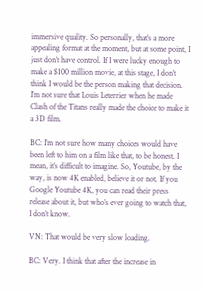immersive quality. So personally, that’s a more appealing format at the moment, but at some point, I just don’t have control. If I were lucky enough to make a $100 million movie, at this stage, I don’t think I would be the person making that decision. I’m not sure that Louis Leterrier when he made Clash of the Titans really made the choice to make it a 3D film.

BC: I’m not sure how many choices would have been left to him on a film like that, to be honest. I mean, it’s difficult to imagine. So, Youtube, by the way, is now 4K enabled, believe it or not. If you Google Youtube 4K, you can read their press release about it, but who’s ever going to watch that, I don’t know.

VN: That would be very slow loading.

BC: Very. I think that after the increase in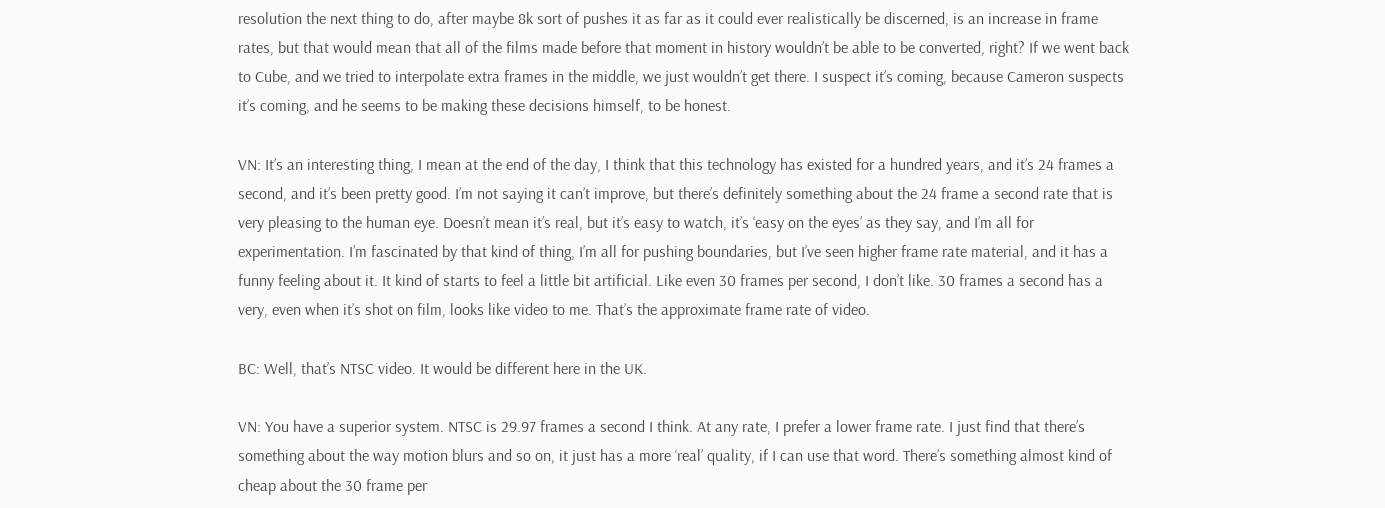resolution the next thing to do, after maybe 8k sort of pushes it as far as it could ever realistically be discerned, is an increase in frame rates, but that would mean that all of the films made before that moment in history wouldn’t be able to be converted, right? If we went back to Cube, and we tried to interpolate extra frames in the middle, we just wouldn’t get there. I suspect it’s coming, because Cameron suspects it’s coming, and he seems to be making these decisions himself, to be honest.

VN: It’s an interesting thing, I mean at the end of the day, I think that this technology has existed for a hundred years, and it’s 24 frames a second, and it’s been pretty good. I’m not saying it can’t improve, but there’s definitely something about the 24 frame a second rate that is very pleasing to the human eye. Doesn’t mean it’s real, but it’s easy to watch, it’s ‘easy on the eyes’ as they say, and I’m all for experimentation. I’m fascinated by that kind of thing, I’m all for pushing boundaries, but I’ve seen higher frame rate material, and it has a funny feeling about it. It kind of starts to feel a little bit artificial. Like even 30 frames per second, I don’t like. 30 frames a second has a very, even when it’s shot on film, looks like video to me. That’s the approximate frame rate of video.

BC: Well, that’s NTSC video. It would be different here in the UK.

VN: You have a superior system. NTSC is 29.97 frames a second I think. At any rate, I prefer a lower frame rate. I just find that there’s something about the way motion blurs and so on, it just has a more ‘real’ quality, if I can use that word. There’s something almost kind of cheap about the 30 frame per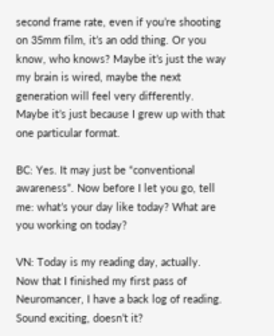second frame rate, even if you’re shooting on 35mm film, it’s an odd thing. Or you know, who knows? Maybe it’s just the way my brain is wired, maybe the next generation will feel very differently. Maybe it’s just because I grew up with that one particular format.

BC: Yes. It may just be “conventional awareness”. Now before I let you go, tell me: what’s your day like today? What are you working on today?

VN: Today is my reading day, actually. Now that I finished my first pass of Neuromancer, I have a back log of reading. Sound exciting, doesn’t it?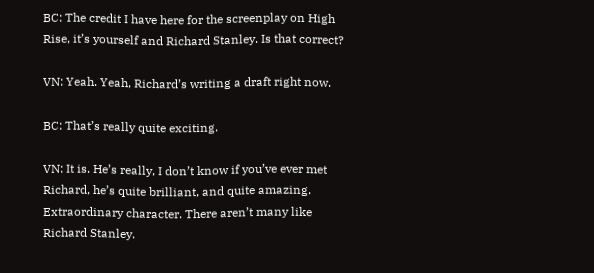BC: The credit I have here for the screenplay on High Rise, it’s yourself and Richard Stanley. Is that correct?

VN: Yeah. Yeah, Richard’s writing a draft right now.

BC: That’s really quite exciting.

VN: It is. He’s really, I don’t know if you’ve ever met Richard, he’s quite brilliant, and quite amazing. Extraordinary character. There aren’t many like Richard Stanley.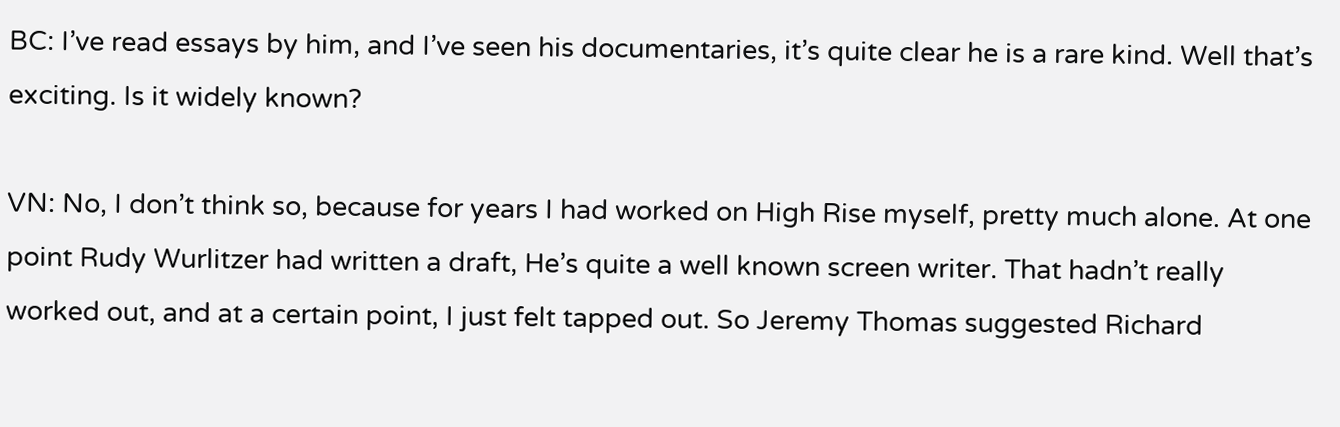BC: I’ve read essays by him, and I’ve seen his documentaries, it’s quite clear he is a rare kind. Well that’s exciting. Is it widely known?

VN: No, I don’t think so, because for years I had worked on High Rise myself, pretty much alone. At one point Rudy Wurlitzer had written a draft, He’s quite a well known screen writer. That hadn’t really worked out, and at a certain point, I just felt tapped out. So Jeremy Thomas suggested Richard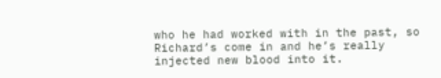who he had worked with in the past, so Richard’s come in and he’s really injected new blood into it.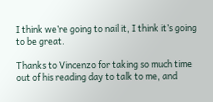I think we’re going to nail it, I think it’s going to be great.

Thanks to Vincenzo for taking so much time out of his reading day to talk to me, and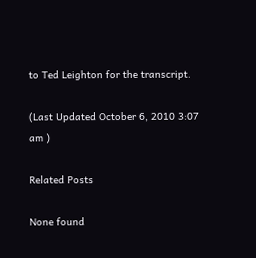to Ted Leighton for the transcript.

(Last Updated October 6, 2010 3:07 am )

Related Posts

None found